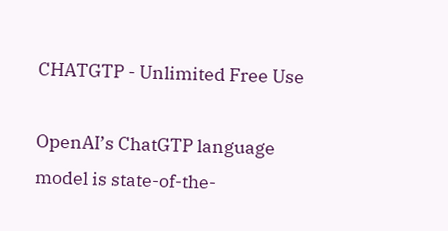CHATGTP - Unlimited Free Use

OpenAI’s ChatGTP language model is state-of-the-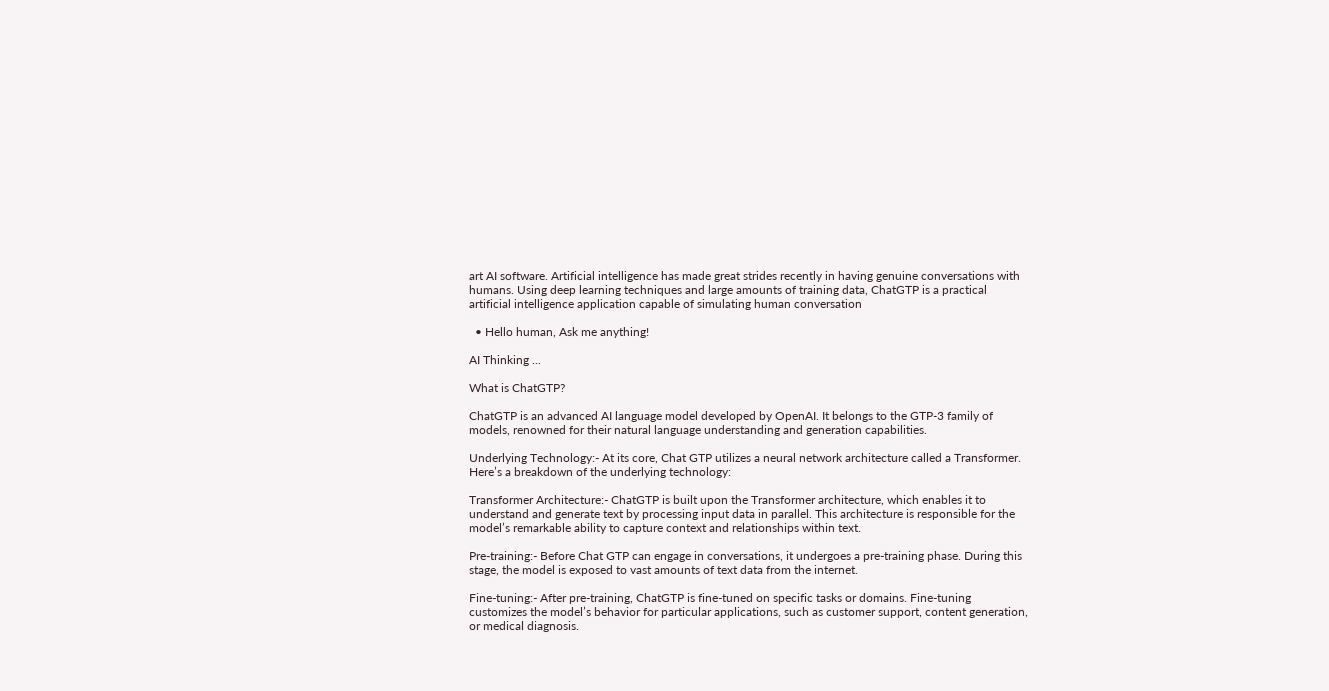art AI software. Artificial intelligence has made great strides recently in having genuine conversations with humans. Using deep learning techniques and large amounts of training data, ChatGTP is a practical artificial intelligence application capable of simulating human conversation

  • Hello human, Ask me anything!

AI Thinking ...

What is ChatGTP?

ChatGTP is an advanced AI language model developed by OpenAI. It belongs to the GTP-3 family of models, renowned for their natural language understanding and generation capabilities.

Underlying Technology:- At its core, Chat GTP utilizes a neural network architecture called a Transformer. Here’s a breakdown of the underlying technology:

Transformer Architecture:- ChatGTP is built upon the Transformer architecture, which enables it to understand and generate text by processing input data in parallel. This architecture is responsible for the model’s remarkable ability to capture context and relationships within text.

Pre-training:- Before Chat GTP can engage in conversations, it undergoes a pre-training phase. During this stage, the model is exposed to vast amounts of text data from the internet.

Fine-tuning:- After pre-training, ChatGTP is fine-tuned on specific tasks or domains. Fine-tuning customizes the model’s behavior for particular applications, such as customer support, content generation, or medical diagnosis.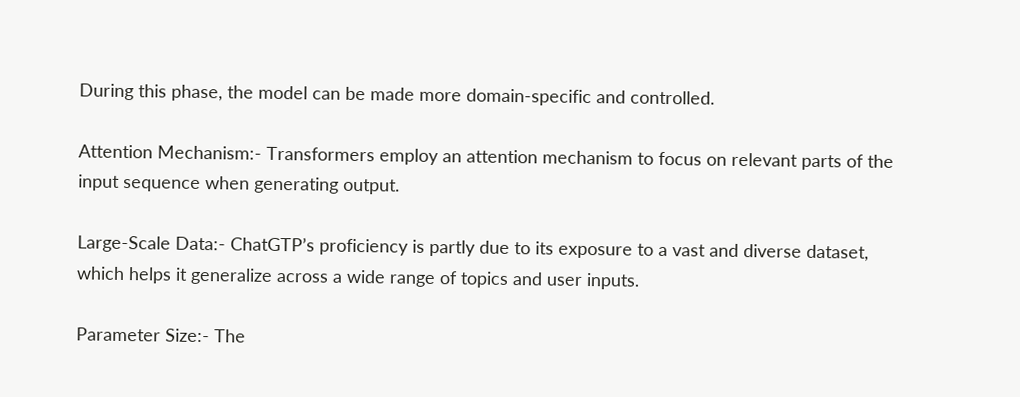During this phase, the model can be made more domain-specific and controlled.

Attention Mechanism:- Transformers employ an attention mechanism to focus on relevant parts of the input sequence when generating output.

Large-Scale Data:- ChatGTP’s proficiency is partly due to its exposure to a vast and diverse dataset, which helps it generalize across a wide range of topics and user inputs.

Parameter Size:- The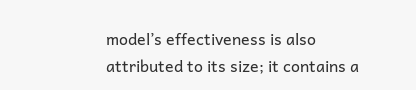model’s effectiveness is also attributed to its size; it contains a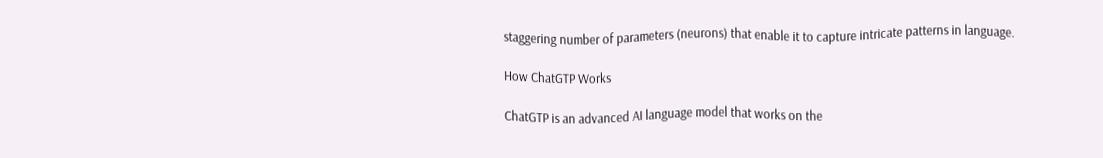staggering number of parameters (neurons) that enable it to capture intricate patterns in language.

How ChatGTP Works

ChatGTP is an advanced AI language model that works on the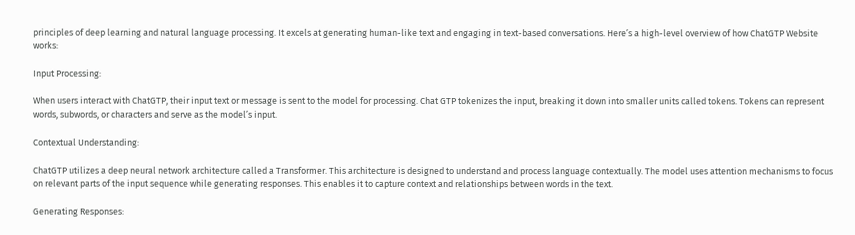principles of deep learning and natural language processing. It excels at generating human-like text and engaging in text-based conversations. Here’s a high-level overview of how ChatGTP Website works:

Input Processing:

When users interact with ChatGTP, their input text or message is sent to the model for processing. Chat GTP tokenizes the input, breaking it down into smaller units called tokens. Tokens can represent words, subwords, or characters and serve as the model’s input.

Contextual Understanding:

ChatGTP utilizes a deep neural network architecture called a Transformer. This architecture is designed to understand and process language contextually. The model uses attention mechanisms to focus on relevant parts of the input sequence while generating responses. This enables it to capture context and relationships between words in the text.

Generating Responses: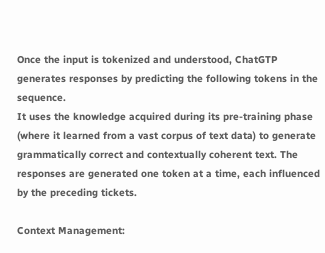Once the input is tokenized and understood, ChatGTP generates responses by predicting the following tokens in the sequence.
It uses the knowledge acquired during its pre-training phase (where it learned from a vast corpus of text data) to generate grammatically correct and contextually coherent text. The responses are generated one token at a time, each influenced by the preceding tickets.

Context Management: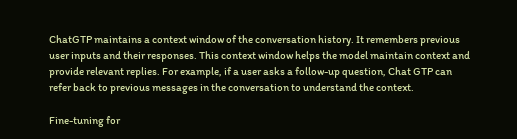ChatGTP maintains a context window of the conversation history. It remembers previous user inputs and their responses. This context window helps the model maintain context and provide relevant replies. For example, if a user asks a follow-up question, Chat GTP can refer back to previous messages in the conversation to understand the context.

Fine-tuning for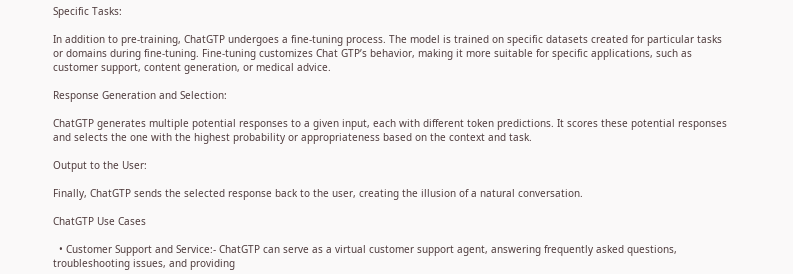Specific Tasks:

In addition to pre-training, ChatGTP undergoes a fine-tuning process. The model is trained on specific datasets created for particular tasks or domains during fine-tuning. Fine-tuning customizes Chat GTP’s behavior, making it more suitable for specific applications, such as customer support, content generation, or medical advice.

Response Generation and Selection:

ChatGTP generates multiple potential responses to a given input, each with different token predictions. It scores these potential responses and selects the one with the highest probability or appropriateness based on the context and task.

Output to the User:

Finally, ChatGTP sends the selected response back to the user, creating the illusion of a natural conversation.

ChatGTP Use Cases

  • Customer Support and Service:- ChatGTP can serve as a virtual customer support agent, answering frequently asked questions, troubleshooting issues, and providing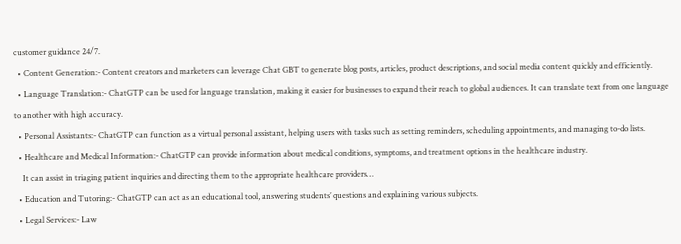customer guidance 24/7.
  • Content Generation:- Content creators and marketers can leverage Chat GBT to generate blog posts, articles, product descriptions, and social media content quickly and efficiently.
  • Language Translation:- ChatGTP can be used for language translation, making it easier for businesses to expand their reach to global audiences. It can translate text from one language to another with high accuracy.
  • Personal Assistants:- ChatGTP can function as a virtual personal assistant, helping users with tasks such as setting reminders, scheduling appointments, and managing to-do lists.
  • Healthcare and Medical Information:- ChatGTP can provide information about medical conditions, symptoms, and treatment options in the healthcare industry.
    It can assist in triaging patient inquiries and directing them to the appropriate healthcare providers…
  • Education and Tutoring:- ChatGTP can act as an educational tool, answering students’ questions and explaining various subjects.
  • Legal Services:- Law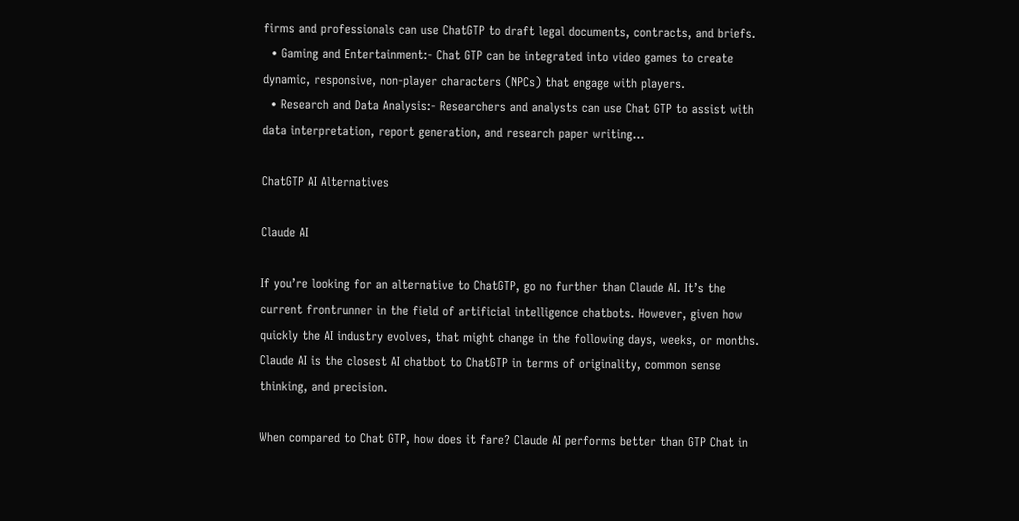firms and professionals can use ChatGTP to draft legal documents, contracts, and briefs.
  • Gaming and Entertainment:- Chat GTP can be integrated into video games to create dynamic, responsive, non-player characters (NPCs) that engage with players.
  • Research and Data Analysis:- Researchers and analysts can use Chat GTP to assist with data interpretation, report generation, and research paper writing…

ChatGTP AI Alternatives

Claude AI

If you’re looking for an alternative to ChatGTP, go no further than Claude AI. It’s the current frontrunner in the field of artificial intelligence chatbots. However, given how quickly the AI industry evolves, that might change in the following days, weeks, or months. Claude AI is the closest AI chatbot to ChatGTP in terms of originality, common sense thinking, and precision.

When compared to Chat GTP, how does it fare? Claude AI performs better than GTP Chat in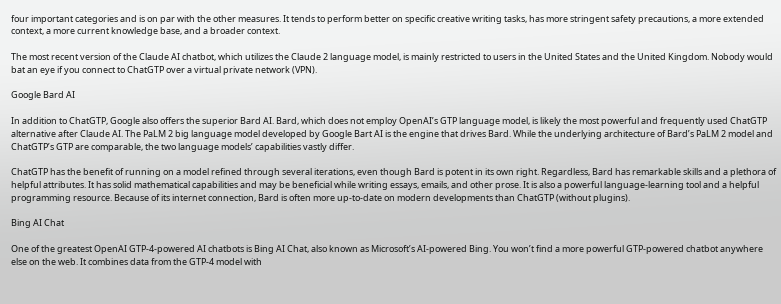four important categories and is on par with the other measures. It tends to perform better on specific creative writing tasks, has more stringent safety precautions, a more extended context, a more current knowledge base, and a broader context.

The most recent version of the Claude AI chatbot, which utilizes the Claude 2 language model, is mainly restricted to users in the United States and the United Kingdom. Nobody would bat an eye if you connect to ChatGTP over a virtual private network (VPN).

Google Bard AI

In addition to ChatGTP, Google also offers the superior Bard AI. Bard, which does not employ OpenAI’s GTP language model, is likely the most powerful and frequently used ChatGTP alternative after Claude AI. The PaLM 2 big language model developed by Google Bart AI is the engine that drives Bard. While the underlying architecture of Bard’s PaLM 2 model and ChatGTP’s GTP are comparable, the two language models’ capabilities vastly differ.

ChatGTP has the benefit of running on a model refined through several iterations, even though Bard is potent in its own right. Regardless, Bard has remarkable skills and a plethora of helpful attributes. It has solid mathematical capabilities and may be beneficial while writing essays, emails, and other prose. It is also a powerful language-learning tool and a helpful programming resource. Because of its internet connection, Bard is often more up-to-date on modern developments than ChatGTP (without plugins).

Bing AI Chat

One of the greatest OpenAI GTP-4-powered AI chatbots is Bing AI Chat, also known as Microsoft’s AI-powered Bing. You won’t find a more powerful GTP-powered chatbot anywhere else on the web. It combines data from the GTP-4 model with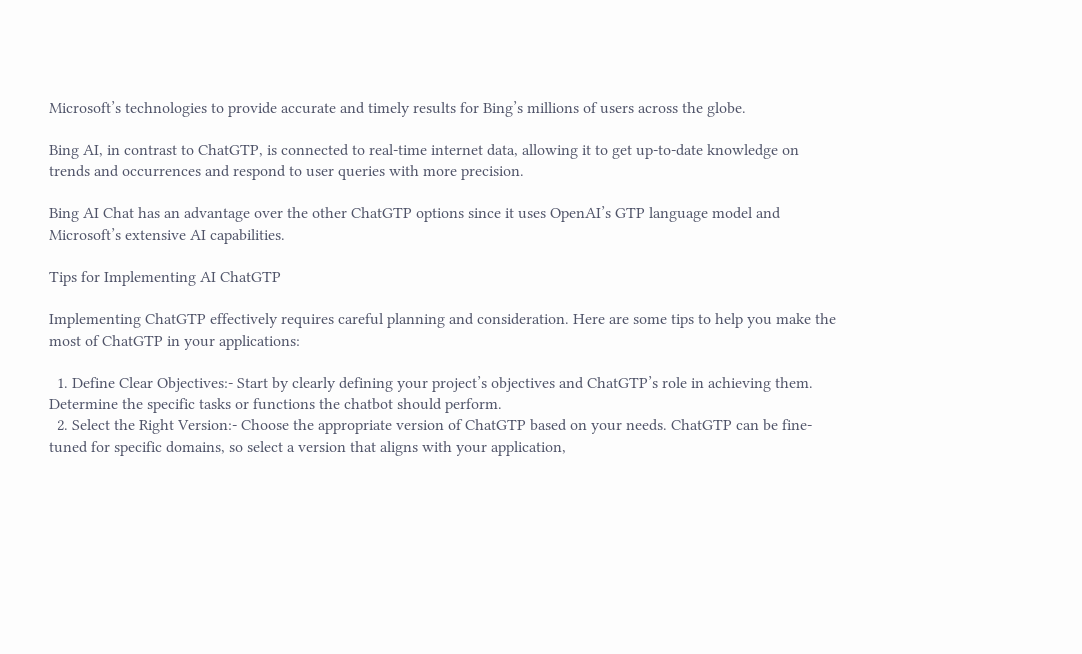Microsoft’s technologies to provide accurate and timely results for Bing’s millions of users across the globe.

Bing AI, in contrast to ChatGTP, is connected to real-time internet data, allowing it to get up-to-date knowledge on trends and occurrences and respond to user queries with more precision.

Bing AI Chat has an advantage over the other ChatGTP options since it uses OpenAI’s GTP language model and Microsoft’s extensive AI capabilities.

Tips for Implementing AI ChatGTP

Implementing ChatGTP effectively requires careful planning and consideration. Here are some tips to help you make the most of ChatGTP in your applications:

  1. Define Clear Objectives:- Start by clearly defining your project’s objectives and ChatGTP’s role in achieving them. Determine the specific tasks or functions the chatbot should perform.
  2. Select the Right Version:- Choose the appropriate version of ChatGTP based on your needs. ChatGTP can be fine-tuned for specific domains, so select a version that aligns with your application,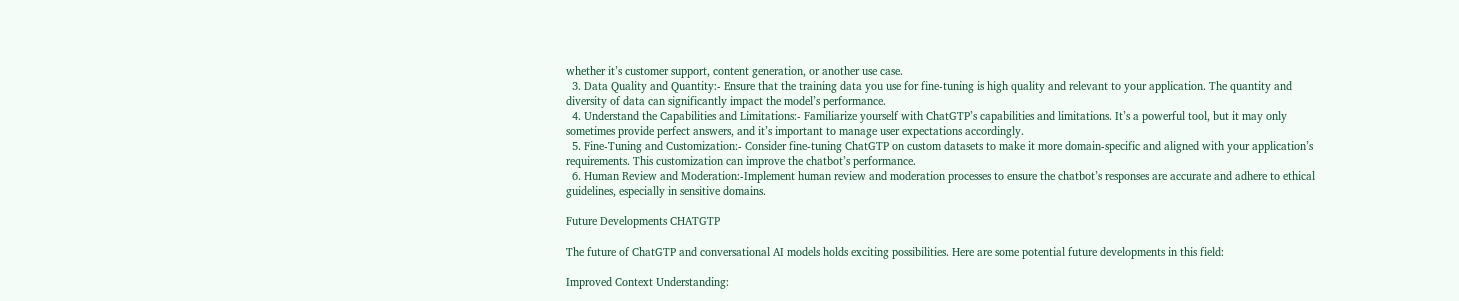whether it’s customer support, content generation, or another use case.
  3. Data Quality and Quantity:- Ensure that the training data you use for fine-tuning is high quality and relevant to your application. The quantity and diversity of data can significantly impact the model’s performance.
  4. Understand the Capabilities and Limitations:- Familiarize yourself with ChatGTP’s capabilities and limitations. It’s a powerful tool, but it may only sometimes provide perfect answers, and it’s important to manage user expectations accordingly.
  5. Fine-Tuning and Customization:- Consider fine-tuning ChatGTP on custom datasets to make it more domain-specific and aligned with your application’s requirements. This customization can improve the chatbot’s performance.
  6. Human Review and Moderation:-Implement human review and moderation processes to ensure the chatbot’s responses are accurate and adhere to ethical guidelines, especially in sensitive domains.

Future Developments CHATGTP

The future of ChatGTP and conversational AI models holds exciting possibilities. Here are some potential future developments in this field:

Improved Context Understanding: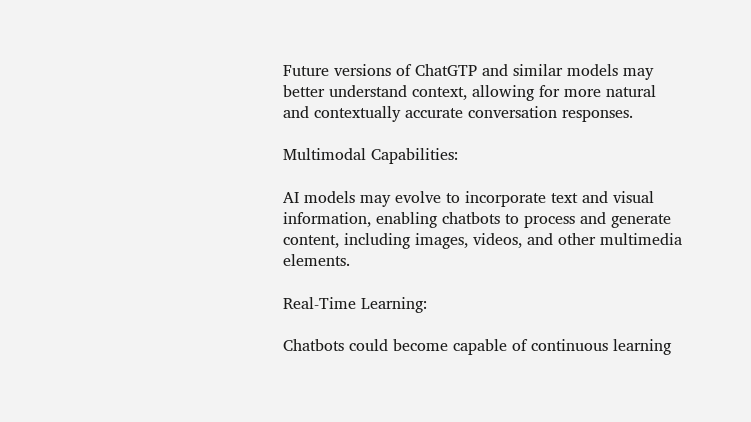Future versions of ChatGTP and similar models may better understand context, allowing for more natural and contextually accurate conversation responses.

Multimodal Capabilities:

AI models may evolve to incorporate text and visual information, enabling chatbots to process and generate content, including images, videos, and other multimedia elements.

Real-Time Learning:

Chatbots could become capable of continuous learning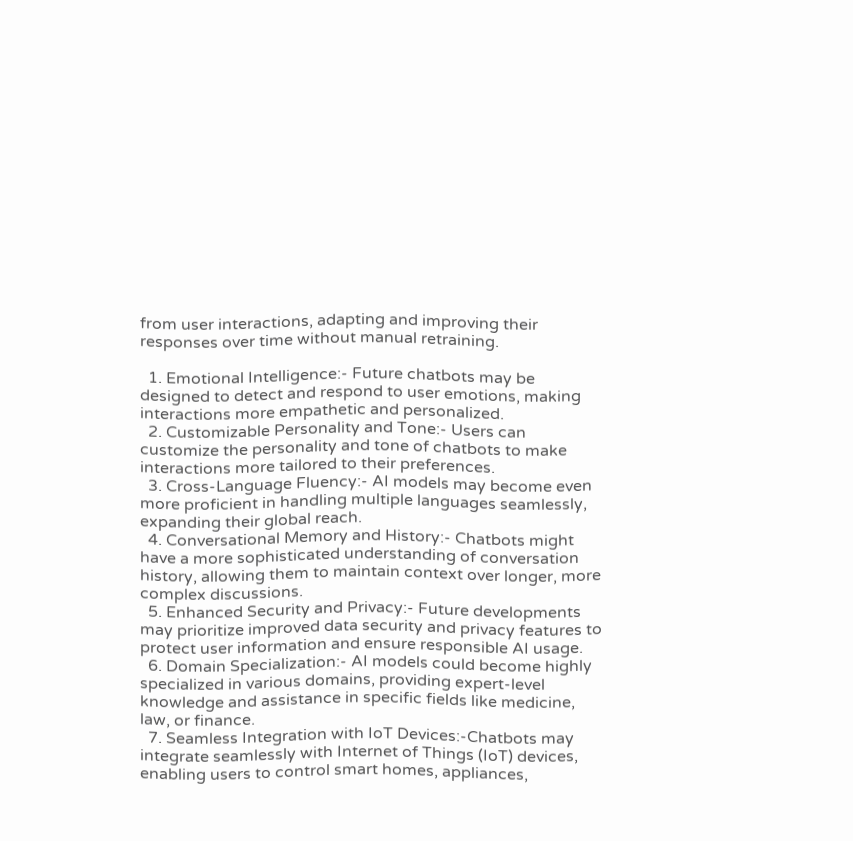from user interactions, adapting and improving their responses over time without manual retraining.

  1. Emotional Intelligence:- Future chatbots may be designed to detect and respond to user emotions, making interactions more empathetic and personalized.
  2. Customizable Personality and Tone:- Users can customize the personality and tone of chatbots to make interactions more tailored to their preferences.
  3. Cross-Language Fluency:- AI models may become even more proficient in handling multiple languages seamlessly, expanding their global reach.
  4. Conversational Memory and History:- Chatbots might have a more sophisticated understanding of conversation history, allowing them to maintain context over longer, more complex discussions.
  5. Enhanced Security and Privacy:- Future developments may prioritize improved data security and privacy features to protect user information and ensure responsible AI usage.
  6. Domain Specialization:- AI models could become highly specialized in various domains, providing expert-level knowledge and assistance in specific fields like medicine, law, or finance.
  7. Seamless Integration with IoT Devices:-Chatbots may integrate seamlessly with Internet of Things (IoT) devices, enabling users to control smart homes, appliances,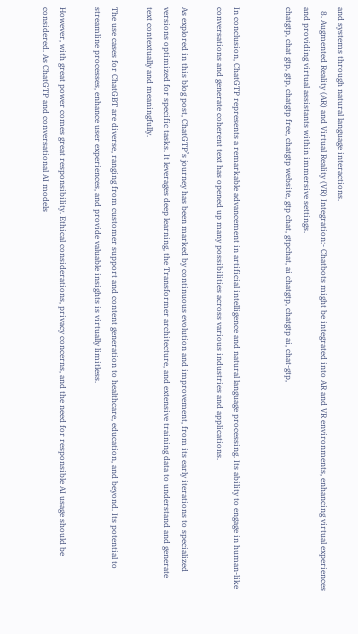and systems through natural language interactions.
  8. Augmented Reality (AR) and Virtual Reality (VR) Integration:- Chatbots might be integrated into AR and VR environments, enhancing virtual experiences and providing virtual assistants within immersive settings.
chatgtp, chat gtp, gtp, chatgtp free, chatgtp website, gtp chat, gtpchat, ai chatgtp, chatgtp ai, chat-gtp,


In conclusion, ChatGTP represents a remarkable advancement in artificial intelligence and natural language processing. Its ability to engage in human-like conversations and generate coherent text has opened up many possibilities across various industries and applications.

As explored in this blog post, ChatGTP’s journey has been marked by continuous evolution and improvement, from its early iterations to specialized versions optimized for specific tasks. It leverages deep learning, the Transformer architecture, and extensive training data to understand and generate text contextually and meaningfully.

The use cases for ChatGBT are diverse, ranging from customer support and content generation to healthcare, education, and beyond. Its potential to streamline processes, enhance user experiences, and provide valuable insights is virtually limitless.

However, with great power comes great responsibility. Ethical considerations, privacy concerns, and the need for responsible AI usage should be considered. As ChatGTP and conversational AI models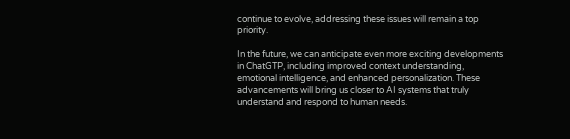continue to evolve, addressing these issues will remain a top priority.

In the future, we can anticipate even more exciting developments in ChatGTP, including improved context understanding, emotional intelligence, and enhanced personalization. These advancements will bring us closer to AI systems that truly understand and respond to human needs.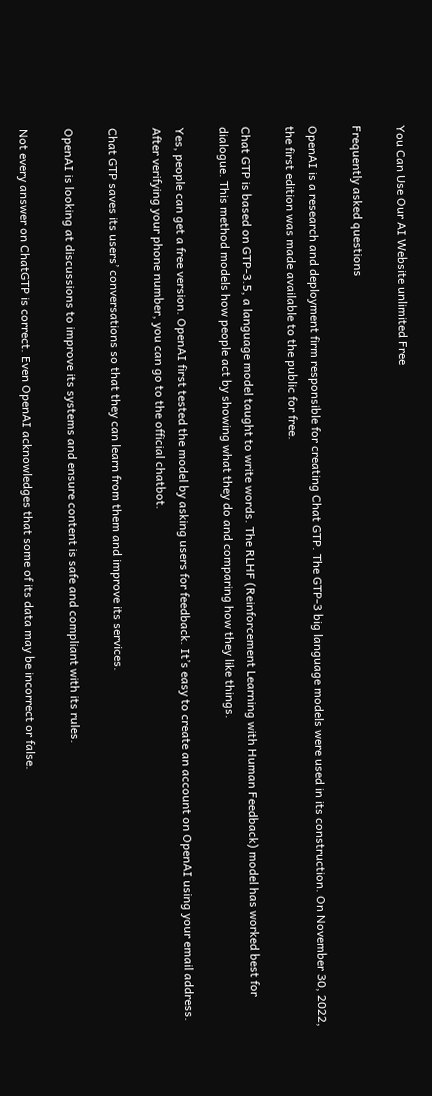You Can Use Our AI Website unlimited Free

Frequently asked questions

OpenAI is a research and deployment firm responsible for creating Chat GTP. The GTP-3 big language models were used in its construction. On November 30, 2022, the first edition was made available to the public for free.

Chat GTP is based on GTP-3.5, a language model taught to write words. The RLHF (Reinforcement Learning with Human Feedback) model has worked best for dialogue. This method models how people act by showing what they do and comparing how they like things.

Yes, people can get a free version. OpenAI first tested the model by asking users for feedback. It’s easy to create an account on OpenAI using your email address. After verifying your phone number, you can go to the official chatbot.

Chat GTP saves its users’ conversations so that they can learn from them and improve its services.

OpenAI is looking at discussions to improve its systems and ensure content is safe and compliant with its rules.

Not every answer on ChatGTP is correct. Even OpenAI acknowledges that some of its data may be incorrect or false.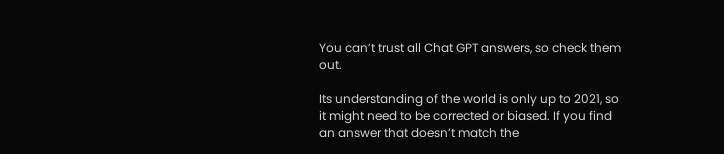You can’t trust all Chat GPT answers, so check them out.

Its understanding of the world is only up to 2021, so it might need to be corrected or biased. If you find an answer that doesn’t match the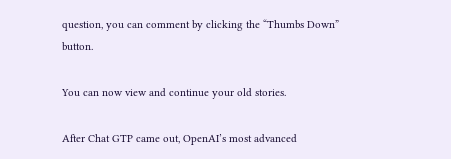question, you can comment by clicking the “Thumbs Down” button.

You can now view and continue your old stories.

After Chat GTP came out, OpenAI’s most advanced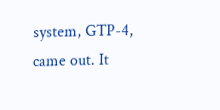system, GTP-4, came out. It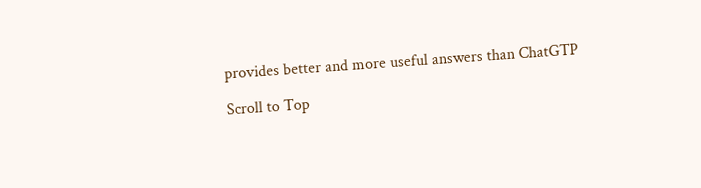provides better and more useful answers than ChatGTP

Scroll to Top